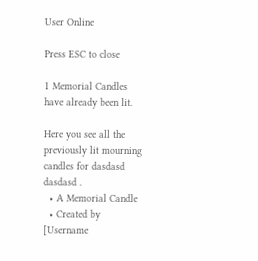User Online

Press ESC to close

1 Memorial Candles have already been lit.

Here you see all the previously lit mourning candles for dasdasd dasdasd .
  • A Memorial Candle
  • Created by [Username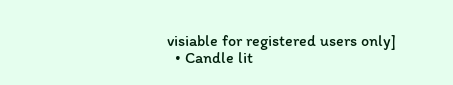visiable for registered users only]
  • Candle lit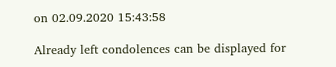on 02.09.2020 15:43:58

Already left condolences can be displayed for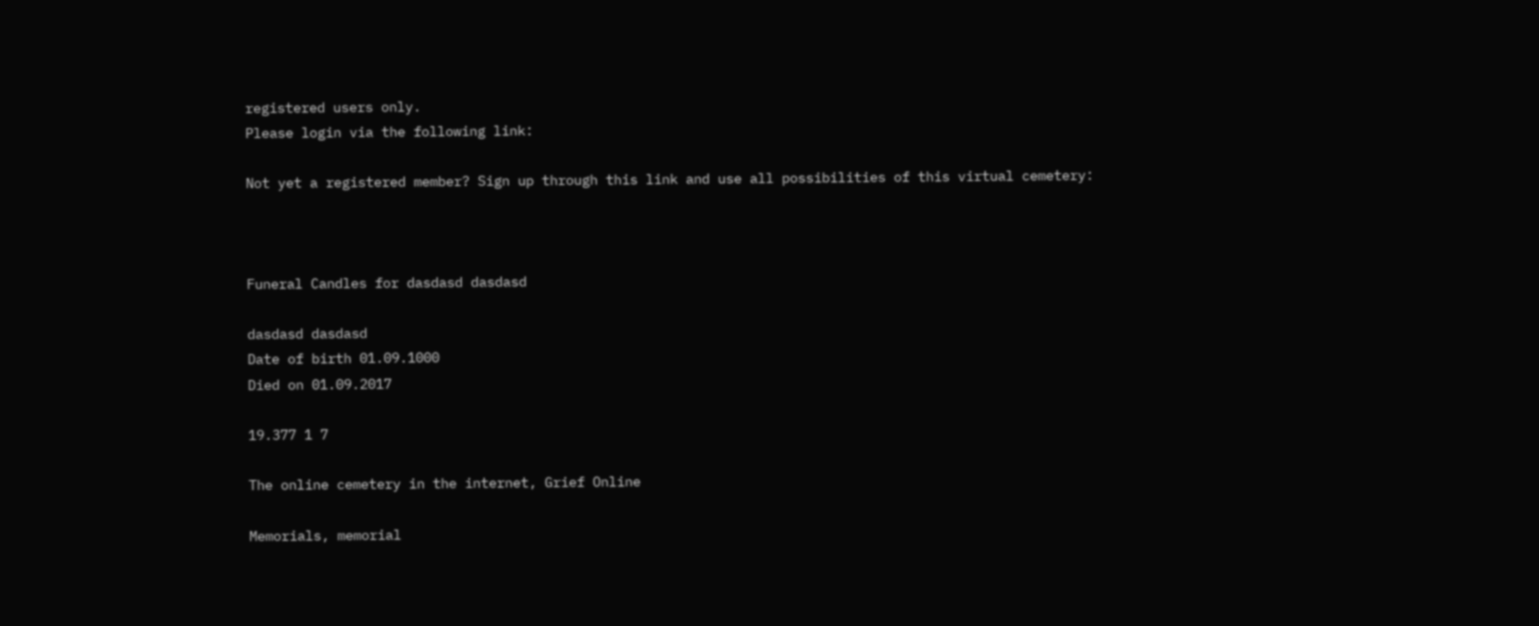registered users only.
Please login via the following link:

Not yet a registered member? Sign up through this link and use all possibilities of this virtual cemetery:



Funeral Candles for dasdasd dasdasd

dasdasd dasdasd
Date of birth 01.09.1000
Died on 01.09.2017

19.377 1 7

The online cemetery in the internet, Grief Online

Memorials, memorial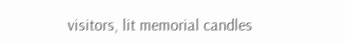visitors, lit memorial candles